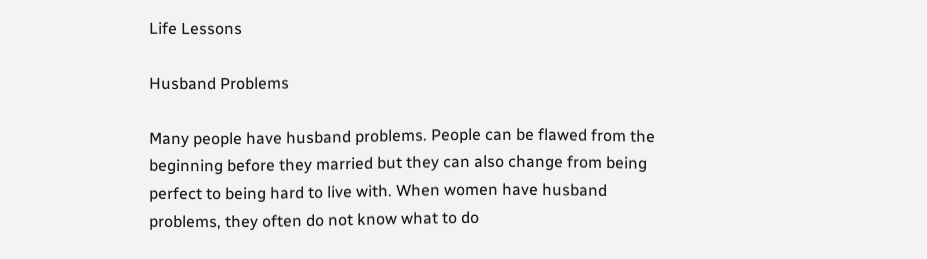Life Lessons

Husband Problems

Many people have husband problems. People can be flawed from the beginning before they married but they can also change from being perfect to being hard to live with. When women have husband problems, they often do not know what to do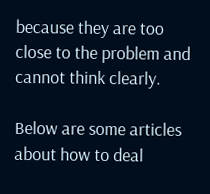because they are too close to the problem and cannot think clearly.

Below are some articles about how to deal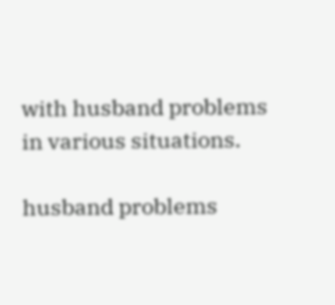with husband problems in various situations.

husband problems